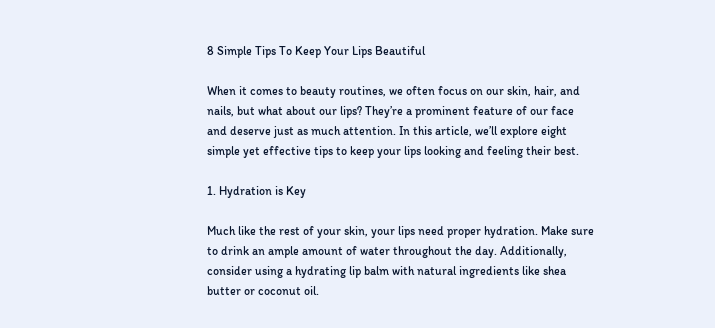8 Simple Tips To Keep Your Lips Beautiful

When it comes to beauty routines, we often focus on our skin, hair, and nails, but what about our lips? They’re a prominent feature of our face and deserve just as much attention. In this article, we’ll explore eight simple yet effective tips to keep your lips looking and feeling their best.

1. Hydration is Key

Much like the rest of your skin, your lips need proper hydration. Make sure to drink an ample amount of water throughout the day. Additionally, consider using a hydrating lip balm with natural ingredients like shea butter or coconut oil.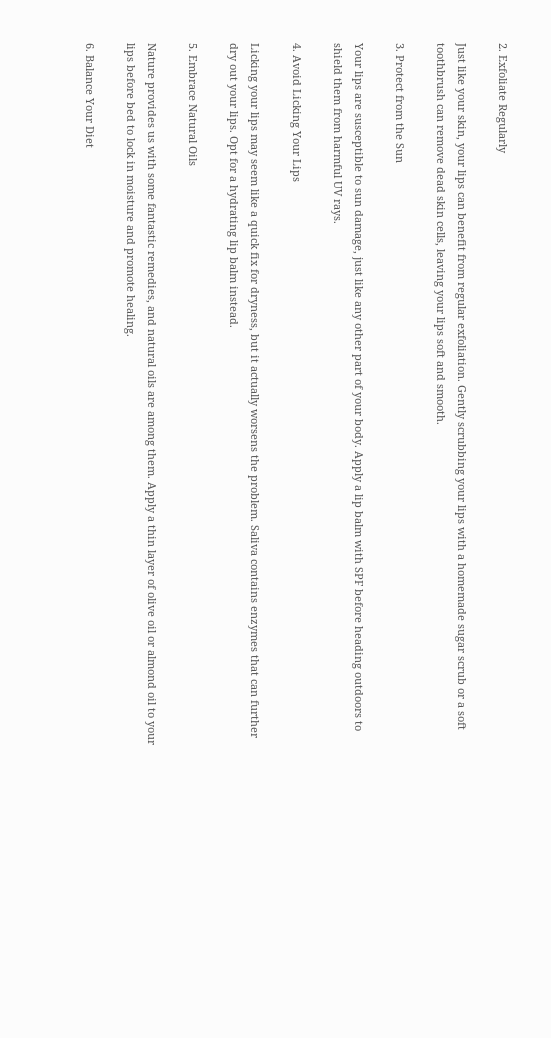2. Exfoliate Regularly

Just like your skin, your lips can benefit from regular exfoliation. Gently scrubbing your lips with a homemade sugar scrub or a soft toothbrush can remove dead skin cells, leaving your lips soft and smooth.

3. Protect from the Sun

Your lips are susceptible to sun damage, just like any other part of your body. Apply a lip balm with SPF before heading outdoors to shield them from harmful UV rays.

4. Avoid Licking Your Lips

Licking your lips may seem like a quick fix for dryness, but it actually worsens the problem. Saliva contains enzymes that can further dry out your lips. Opt for a hydrating lip balm instead.

5. Embrace Natural Oils

Nature provides us with some fantastic remedies, and natural oils are among them. Apply a thin layer of olive oil or almond oil to your lips before bed to lock in moisture and promote healing.

6. Balance Your Diet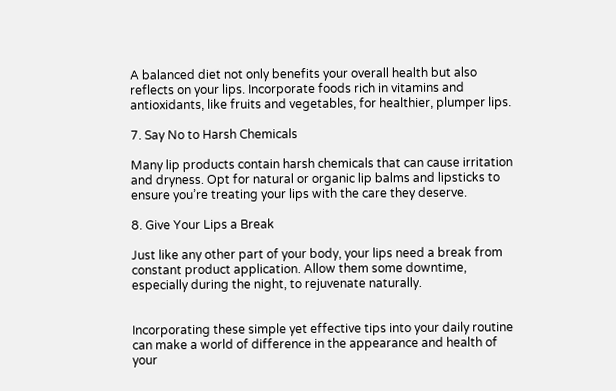A balanced diet not only benefits your overall health but also reflects on your lips. Incorporate foods rich in vitamins and antioxidants, like fruits and vegetables, for healthier, plumper lips.

7. Say No to Harsh Chemicals

Many lip products contain harsh chemicals that can cause irritation and dryness. Opt for natural or organic lip balms and lipsticks to ensure you’re treating your lips with the care they deserve.

8. Give Your Lips a Break

Just like any other part of your body, your lips need a break from constant product application. Allow them some downtime, especially during the night, to rejuvenate naturally.


Incorporating these simple yet effective tips into your daily routine can make a world of difference in the appearance and health of your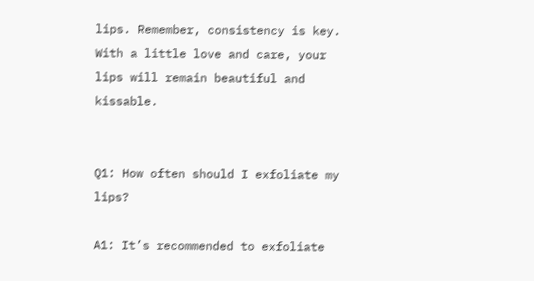lips. Remember, consistency is key. With a little love and care, your lips will remain beautiful and kissable.


Q1: How often should I exfoliate my lips?

A1: It’s recommended to exfoliate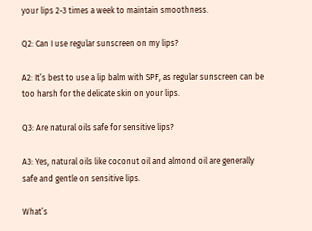your lips 2-3 times a week to maintain smoothness.

Q2: Can I use regular sunscreen on my lips?

A2: It’s best to use a lip balm with SPF, as regular sunscreen can be too harsh for the delicate skin on your lips.

Q3: Are natural oils safe for sensitive lips?

A3: Yes, natural oils like coconut oil and almond oil are generally safe and gentle on sensitive lips.

What’s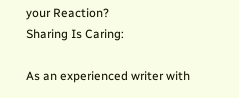your Reaction?
Sharing Is Caring:

As an experienced writer with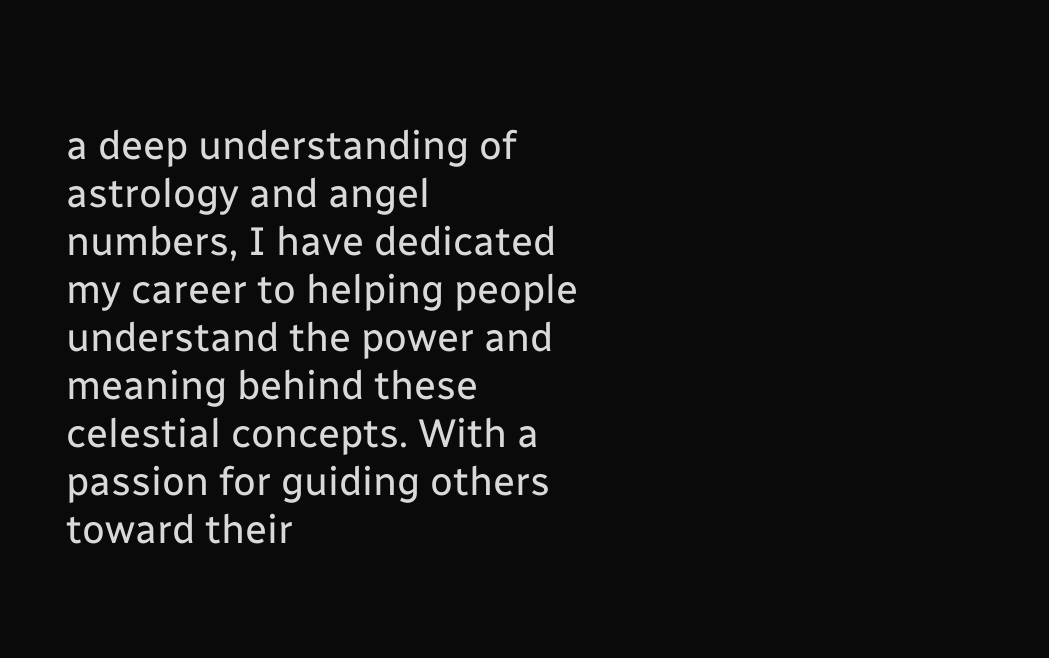a deep understanding of astrology and angel numbers, I have dedicated my career to helping people understand the power and meaning behind these celestial concepts. With a passion for guiding others toward their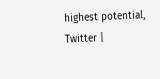highest potential, Twitter |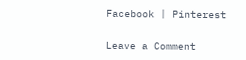Facebook | Pinterest

Leave a Comment